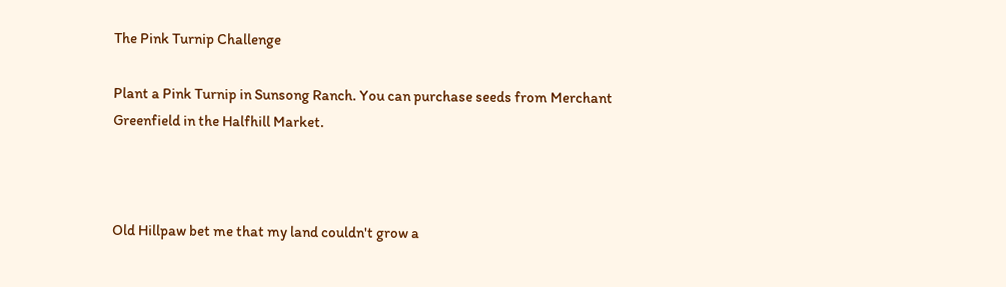The Pink Turnip Challenge

Plant a Pink Turnip in Sunsong Ranch. You can purchase seeds from Merchant Greenfield in the Halfhill Market.



Old Hillpaw bet me that my land couldn't grow a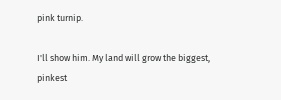pink turnip.

I'll show him. My land will grow the biggest, pinkest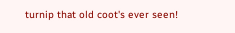turnip that old coot's ever seen!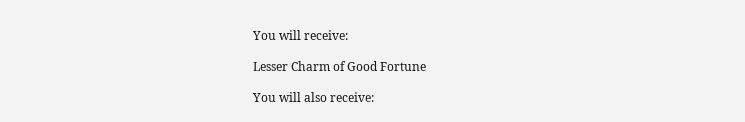You will receive:

Lesser Charm of Good Fortune

You will also receive: